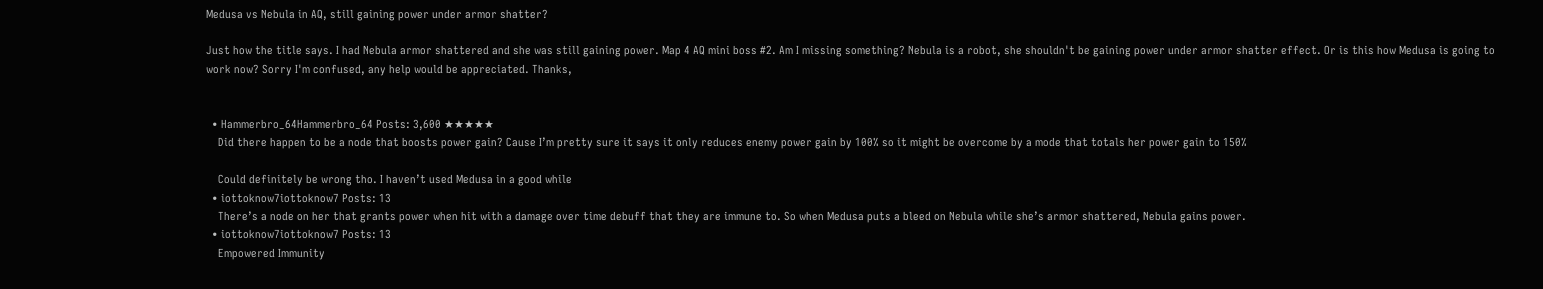Medusa vs Nebula in AQ, still gaining power under armor shatter?

Just how the title says. I had Nebula armor shattered and she was still gaining power. Map 4 AQ mini boss #2. Am I missing something? Nebula is a robot, she shouldn't be gaining power under armor shatter effect. Or is this how Medusa is going to work now? Sorry I'm confused, any help would be appreciated. Thanks,


  • Hammerbro_64Hammerbro_64 Posts: 3,600 ★★★★★
    Did there happen to be a node that boosts power gain? Cause I’m pretty sure it says it only reduces enemy power gain by 100% so it might be overcome by a mode that totals her power gain to 150%

    Could definitely be wrong tho. I haven’t used Medusa in a good while
  • iottoknow7iottoknow7 Posts: 13
    There’s a node on her that grants power when hit with a damage over time debuff that they are immune to. So when Medusa puts a bleed on Nebula while she’s armor shattered, Nebula gains power.
  • iottoknow7iottoknow7 Posts: 13
    Empowered Immunity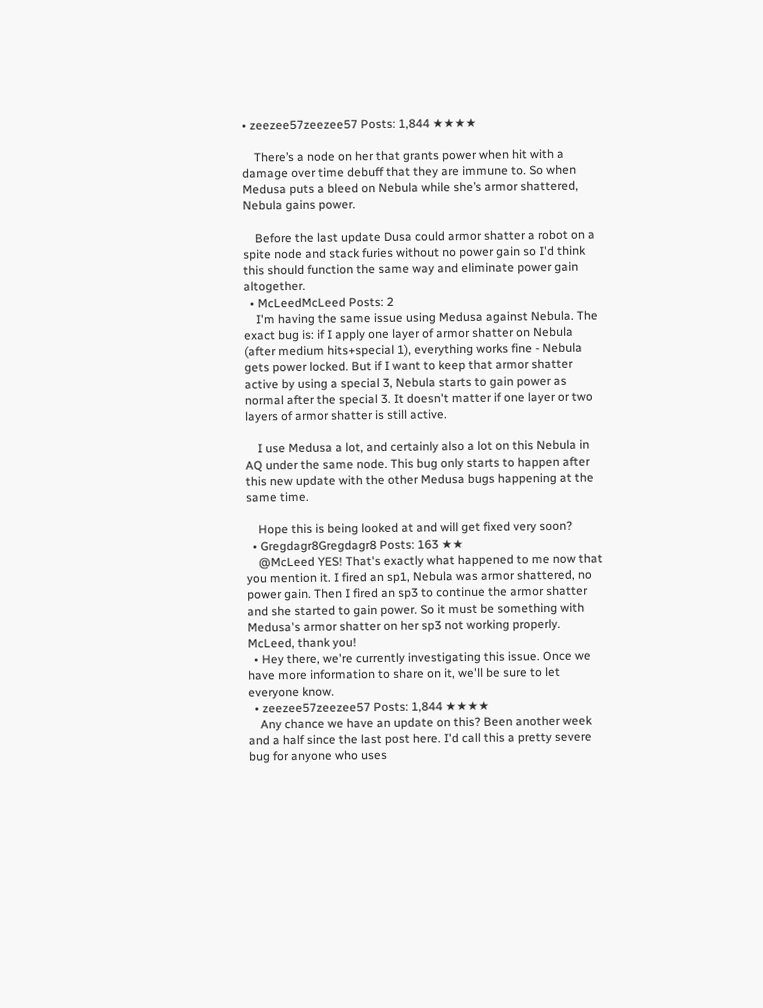• zeezee57zeezee57 Posts: 1,844 ★★★★

    There’s a node on her that grants power when hit with a damage over time debuff that they are immune to. So when Medusa puts a bleed on Nebula while she’s armor shattered, Nebula gains power.

    Before the last update Dusa could armor shatter a robot on a spite node and stack furies without no power gain so I'd think this should function the same way and eliminate power gain altogether.
  • McLeedMcLeed Posts: 2
    I'm having the same issue using Medusa against Nebula. The exact bug is: if I apply one layer of armor shatter on Nebula (after medium hits+special 1), everything works fine - Nebula gets power locked. But if I want to keep that armor shatter active by using a special 3, Nebula starts to gain power as normal after the special 3. It doesn't matter if one layer or two layers of armor shatter is still active.

    I use Medusa a lot, and certainly also a lot on this Nebula in AQ under the same node. This bug only starts to happen after this new update with the other Medusa bugs happening at the same time.

    Hope this is being looked at and will get fixed very soon?
  • Gregdagr8Gregdagr8 Posts: 163 ★★
    @McLeed YES! That's exactly what happened to me now that you mention it. I fired an sp1, Nebula was armor shattered, no power gain. Then I fired an sp3 to continue the armor shatter and she started to gain power. So it must be something with Medusa's armor shatter on her sp3 not working properly. McLeed, thank you!
  • Hey there, we're currently investigating this issue. Once we have more information to share on it, we'll be sure to let everyone know.
  • zeezee57zeezee57 Posts: 1,844 ★★★★
    Any chance we have an update on this? Been another week and a half since the last post here. I'd call this a pretty severe bug for anyone who uses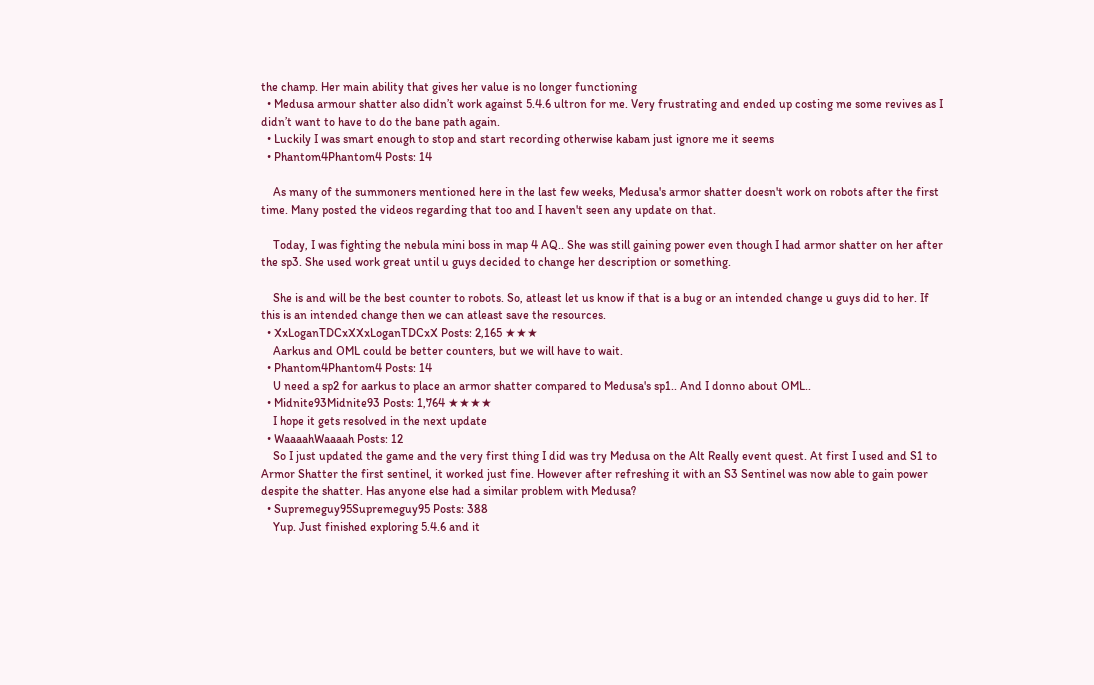the champ. Her main ability that gives her value is no longer functioning
  • Medusa armour shatter also didn’t work against 5.4.6 ultron for me. Very frustrating and ended up costing me some revives as I didn’t want to have to do the bane path again.
  • Luckily I was smart enough to stop and start recording otherwise kabam just ignore me it seems
  • Phantom4Phantom4 Posts: 14

    As many of the summoners mentioned here in the last few weeks, Medusa's armor shatter doesn't work on robots after the first time. Many posted the videos regarding that too and I haven't seen any update on that.

    Today, I was fighting the nebula mini boss in map 4 AQ.. She was still gaining power even though I had armor shatter on her after the sp3. She used work great until u guys decided to change her description or something.

    She is and will be the best counter to robots. So, atleast let us know if that is a bug or an intended change u guys did to her. If this is an intended change then we can atleast save the resources.
  • XxLoganTDCxXXxLoganTDCxX Posts: 2,165 ★★★
    Aarkus and OML could be better counters, but we will have to wait.
  • Phantom4Phantom4 Posts: 14
    U need a sp2 for aarkus to place an armor shatter compared to Medusa's sp1.. And I donno about OML..
  • Midnite93Midnite93 Posts: 1,764 ★★★★
    I hope it gets resolved in the next update
  • WaaaahWaaaah Posts: 12
    So I just updated the game and the very first thing I did was try Medusa on the Alt Really event quest. At first I used and S1 to Armor Shatter the first sentinel, it worked just fine. However after refreshing it with an S3 Sentinel was now able to gain power despite the shatter. Has anyone else had a similar problem with Medusa?
  • Supremeguy95Supremeguy95 Posts: 388
    Yup. Just finished exploring 5.4.6 and it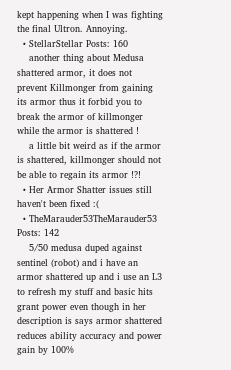kept happening when I was fighting the final Ultron. Annoying.
  • StellarStellar Posts: 160
    another thing about Medusa shattered armor, it does not prevent Killmonger from gaining its armor thus it forbid you to break the armor of killmonger while the armor is shattered !
    a little bit weird as if the armor is shattered, killmonger should not be able to regain its armor !?!
  • Her Armor Shatter issues still haven't been fixed :(
  • TheMarauder53TheMarauder53 Posts: 142
    5/50 medusa duped against sentinel (robot) and i have an armor shattered up and i use an L3 to refresh my stuff and basic hits grant power even though in her description is says armor shattered reduces ability accuracy and power gain by 100%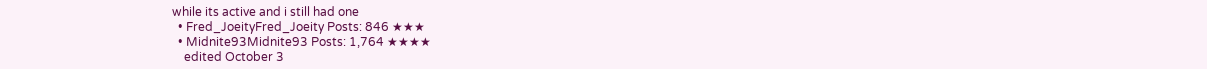while its active and i still had one
  • Fred_JoeityFred_Joeity Posts: 846 ★★★
  • Midnite93Midnite93 Posts: 1,764 ★★★★
    edited October 3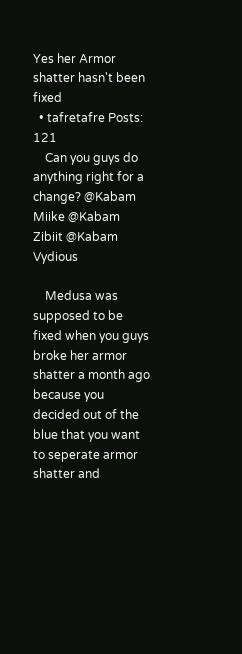Yes her Armor shatter hasn't been fixed
  • tafretafre Posts: 121
    Can you guys do anything right for a change? @Kabam Miike @Kabam Zibiit @Kabam Vydious

    Medusa was supposed to be fixed when you guys broke her armor shatter a month ago because you decided out of the blue that you want to seperate armor shatter and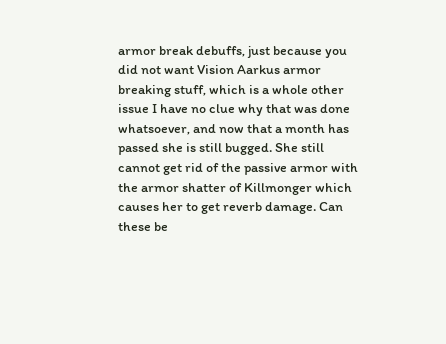armor break debuffs, just because you did not want Vision Aarkus armor breaking stuff, which is a whole other issue I have no clue why that was done whatsoever, and now that a month has passed she is still bugged. She still cannot get rid of the passive armor with the armor shatter of Killmonger which causes her to get reverb damage. Can these be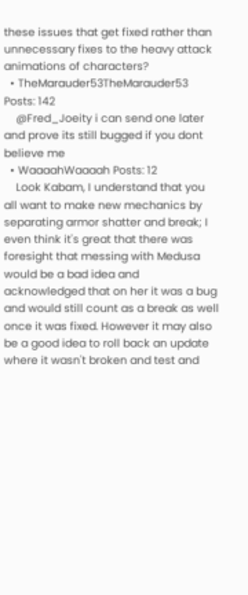these issues that get fixed rather than unnecessary fixes to the heavy attack animations of characters?
  • TheMarauder53TheMarauder53 Posts: 142
    @Fred_Joeity i can send one later and prove its still bugged if you dont believe me
  • WaaaahWaaaah Posts: 12
    Look Kabam, I understand that you all want to make new mechanics by separating armor shatter and break; I even think it's great that there was foresight that messing with Medusa would be a bad idea and acknowledged that on her it was a bug and would still count as a break as well once it was fixed. However it may also be a good idea to roll back an update where it wasn't broken and test and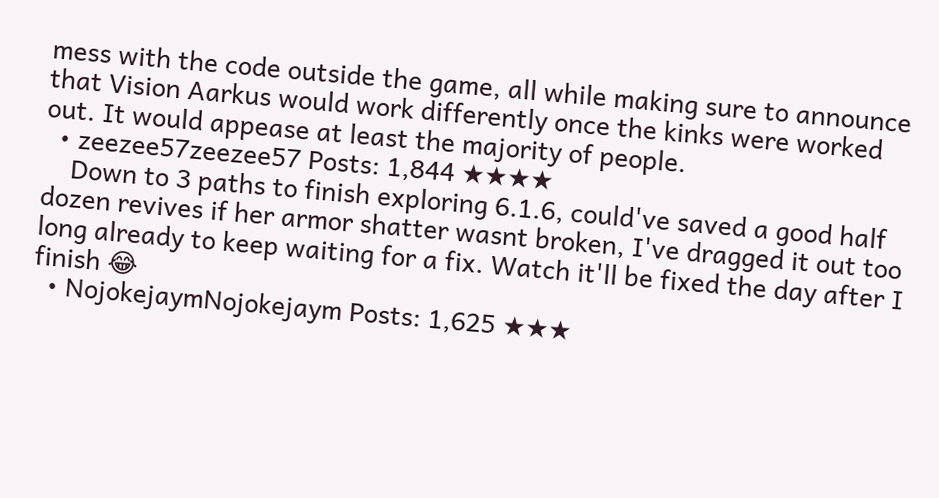mess with the code outside the game, all while making sure to announce that Vision Aarkus would work differently once the kinks were worked out. It would appease at least the majority of people.
  • zeezee57zeezee57 Posts: 1,844 ★★★★
    Down to 3 paths to finish exploring 6.1.6, could've saved a good half dozen revives if her armor shatter wasnt broken, I've dragged it out too long already to keep waiting for a fix. Watch it'll be fixed the day after I finish 😂
  • NojokejaymNojokejaym Posts: 1,625 ★★★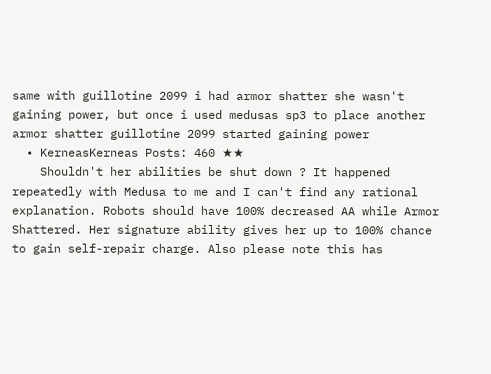same with guillotine 2099 i had armor shatter she wasn't gaining power, but once i used medusas sp3 to place another armor shatter guillotine 2099 started gaining power
  • KerneasKerneas Posts: 460 ★★
    Shouldn't her abilities be shut down ? It happened repeatedly with Medusa to me and I can't find any rational explanation. Robots should have 100% decreased AA while Armor Shattered. Her signature ability gives her up to 100% chance to gain self-repair charge. Also please note this has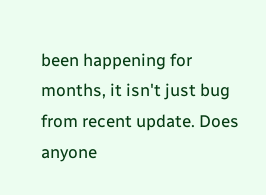been happening for months, it isn't just bug from recent update. Does anyone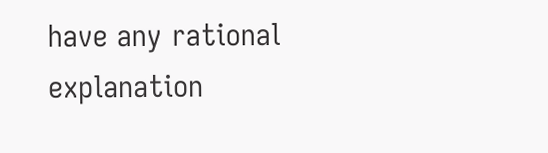have any rational explanation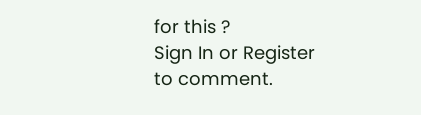for this ?
Sign In or Register to comment.